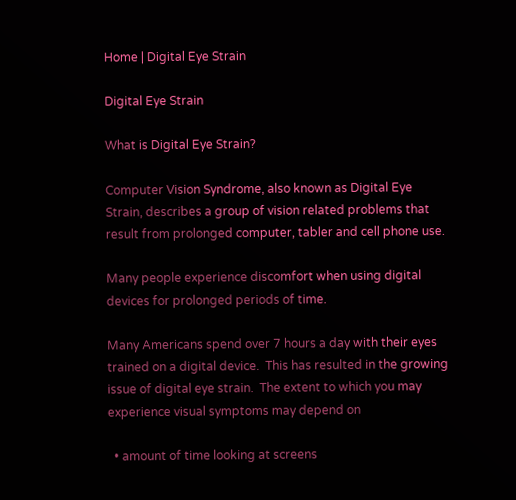Home | Digital Eye Strain

Digital Eye Strain

What is Digital Eye Strain?

Computer Vision Syndrome, also known as Digital Eye Strain, describes a group of vision related problems that result from prolonged computer, tabler and cell phone use.

Many people experience discomfort when using digital devices for prolonged periods of time.

Many Americans spend over 7 hours a day with their eyes trained on a digital device.  This has resulted in the growing issue of digital eye strain.  The extent to which you may experience visual symptoms may depend on

  • amount of time looking at screens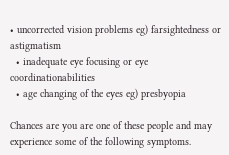• uncorrected vision problems eg) farsightedness or astigmatism
  • inadequate eye focusing or eye coordinationabilities
  • age changing of the eyes eg) presbyopia

Chances are you are one of these people and may experience some of the following symptoms.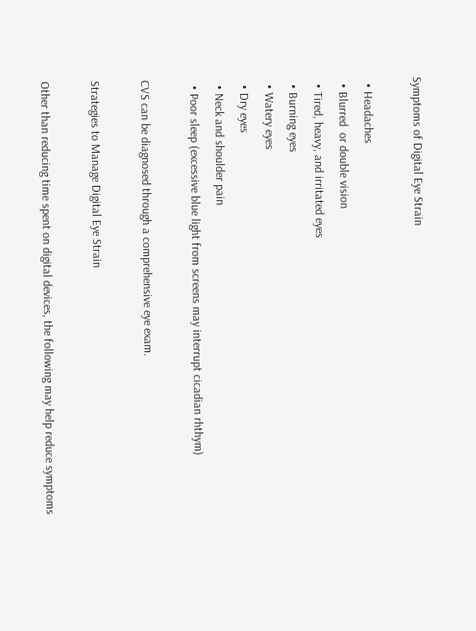Symptoms of Digital Eye Strain

  • Headaches
  • Blurred  or double vision
  • Tired, heavy, and irritated eyes
  • Burning eyes
  • Watery eyes
  • Dry eyes
  • Neck and shoulder pain
  • Poor sleep (excessive blue light from screens may interrupt cicadian rhthym)

CVS can be diagnosed through a comprehensive eye exam.

Strategies to Manage Digital Eye Strain

Other than reducing time spent on digital devices, the following may help reduce symptoms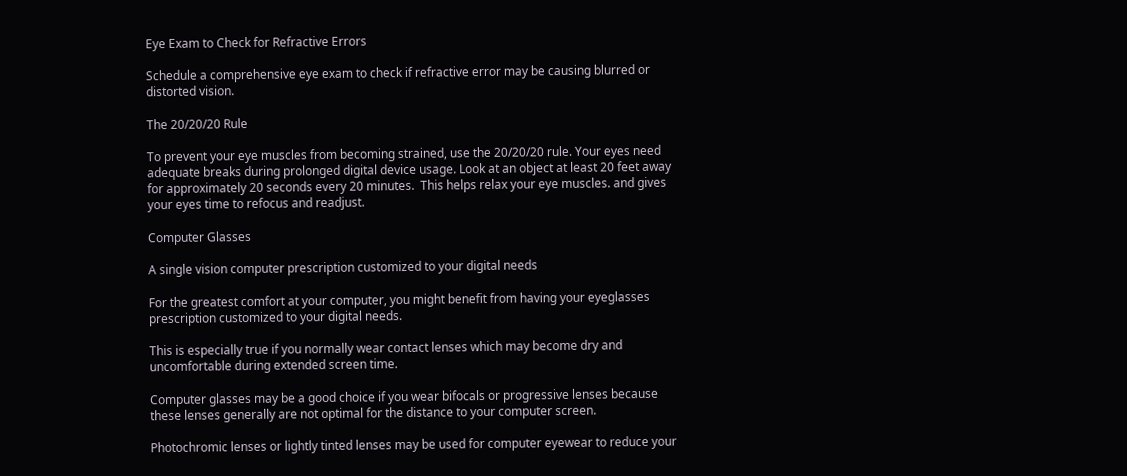Eye Exam to Check for Refractive Errors

Schedule a comprehensive eye exam to check if refractive error may be causing blurred or distorted vision.

The 20/20/20 Rule

To prevent your eye muscles from becoming strained, use the 20/20/20 rule. Your eyes need adequate breaks during prolonged digital device usage. Look at an object at least 20 feet away for approximately 20 seconds every 20 minutes.  This helps relax your eye muscles. and gives your eyes time to refocus and readjust.

Computer Glasses

A single vision computer prescription customized to your digital needs

For the greatest comfort at your computer, you might benefit from having your eyeglasses prescription customized to your digital needs.

This is especially true if you normally wear contact lenses which may become dry and uncomfortable during extended screen time.

Computer glasses may be a good choice if you wear bifocals or progressive lenses because these lenses generally are not optimal for the distance to your computer screen.

Photochromic lenses or lightly tinted lenses may be used for computer eyewear to reduce your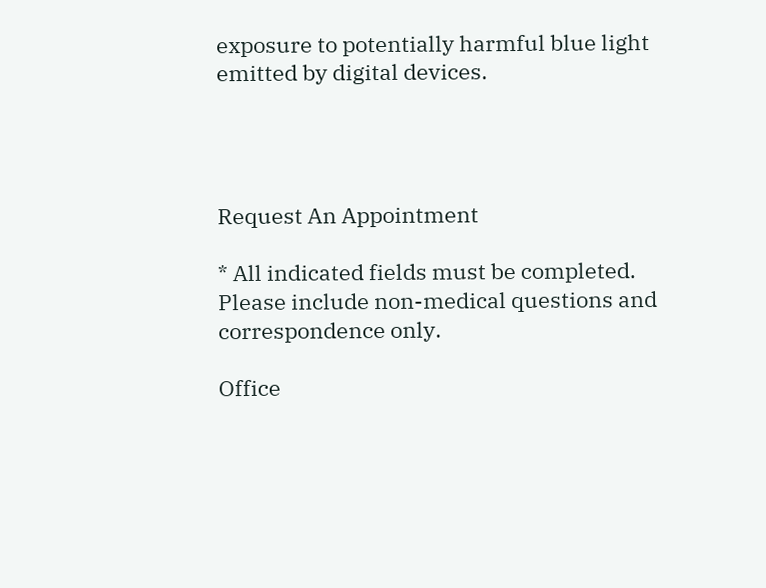exposure to potentially harmful blue light emitted by digital devices.




Request An Appointment

* All indicated fields must be completed.
Please include non-medical questions and correspondence only.

Office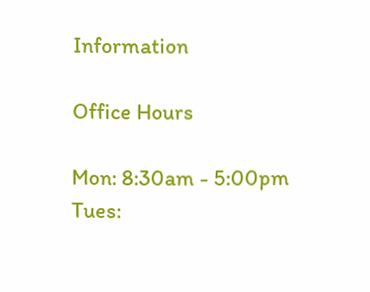Information

Office Hours

Mon: 8:30am - 5:00pm
Tues: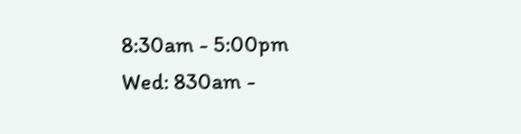8:30am - 5:00pm
Wed: 830am -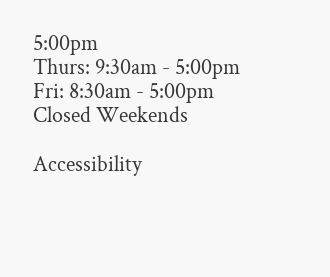5:00pm
Thurs: 9:30am - 5:00pm
Fri: 8:30am - 5:00pm
Closed Weekends

Accessibility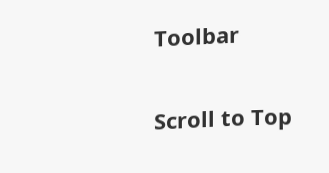Toolbar

Scroll to Top